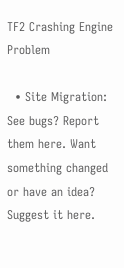TF2 Crashing Engine Problem

  • Site Migration: See bugs? Report them here. Want something changed or have an idea? Suggest it here.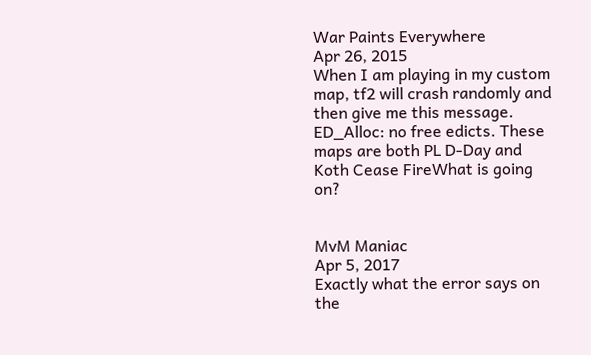War Paints Everywhere
Apr 26, 2015
When I am playing in my custom map, tf2 will crash randomly and then give me this message. ED_Alloc: no free edicts. These maps are both PL D-Day and Koth Cease FireWhat is going on?


MvM Maniac
Apr 5, 2017
Exactly what the error says on the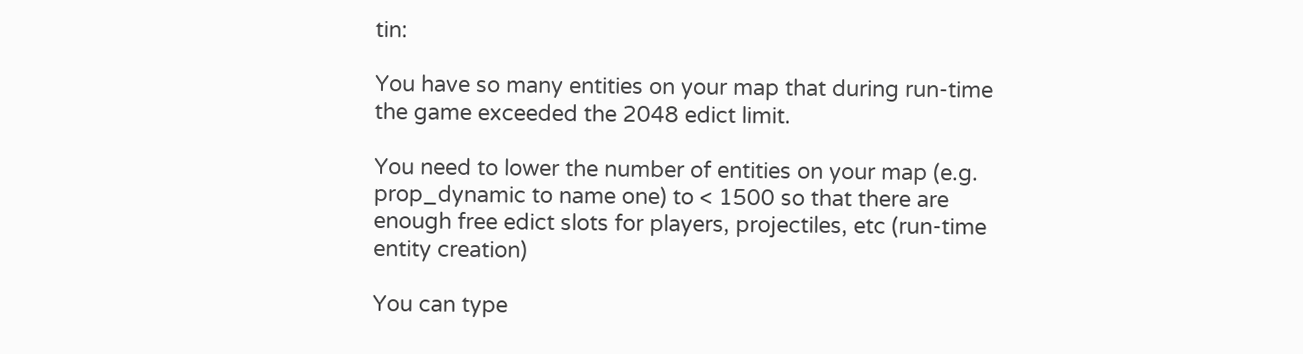tin:

You have so many entities on your map that during run-time the game exceeded the 2048 edict limit.

You need to lower the number of entities on your map (e.g. prop_dynamic to name one) to < 1500 so that there are enough free edict slots for players, projectiles, etc (run-time entity creation)

You can type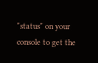"status" on your console to get the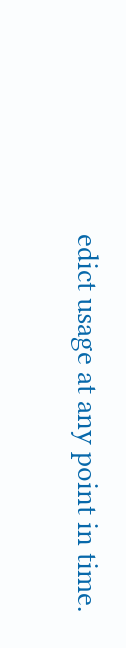edict usage at any point in time.